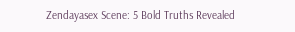Zendayasex Scene: 5 Bold Truths Revealed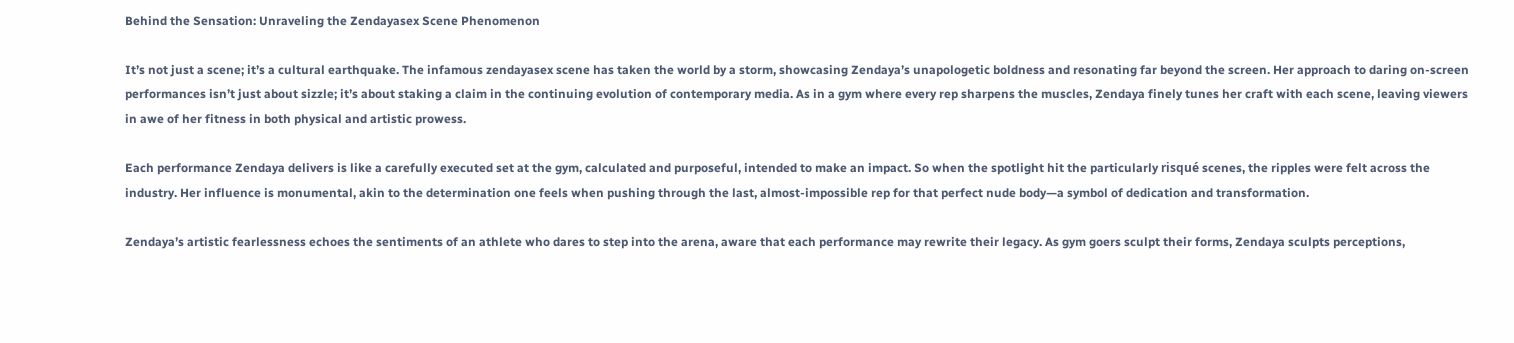Behind the Sensation: Unraveling the Zendayasex Scene Phenomenon

It’s not just a scene; it’s a cultural earthquake. The infamous zendayasex scene has taken the world by a storm, showcasing Zendaya’s unapologetic boldness and resonating far beyond the screen. Her approach to daring on-screen performances isn’t just about sizzle; it’s about staking a claim in the continuing evolution of contemporary media. As in a gym where every rep sharpens the muscles, Zendaya finely tunes her craft with each scene, leaving viewers in awe of her fitness in both physical and artistic prowess.

Each performance Zendaya delivers is like a carefully executed set at the gym, calculated and purposeful, intended to make an impact. So when the spotlight hit the particularly risqué scenes, the ripples were felt across the industry. Her influence is monumental, akin to the determination one feels when pushing through the last, almost-impossible rep for that perfect nude body—a symbol of dedication and transformation.

Zendaya’s artistic fearlessness echoes the sentiments of an athlete who dares to step into the arena, aware that each performance may rewrite their legacy. As gym goers sculpt their forms, Zendaya sculpts perceptions,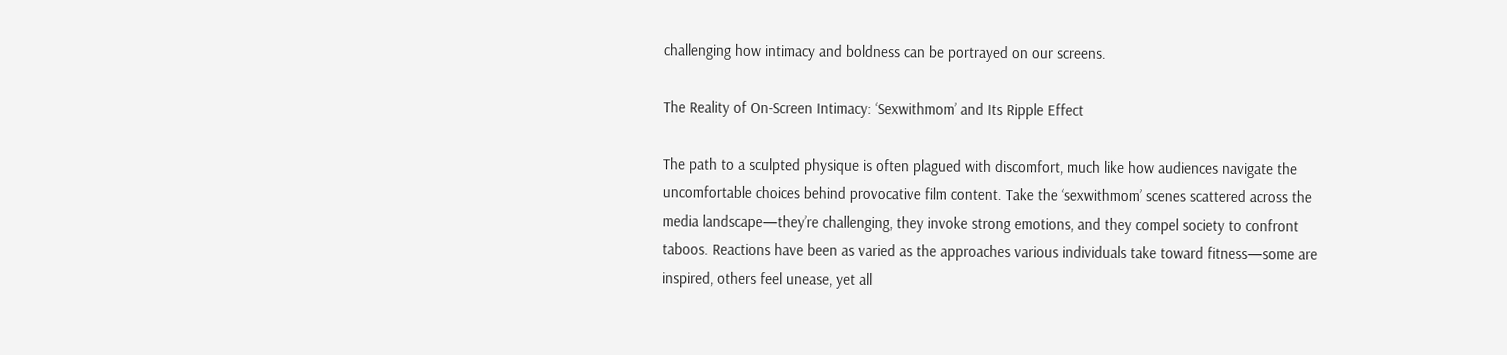challenging how intimacy and boldness can be portrayed on our screens.

The Reality of On-Screen Intimacy: ‘Sexwithmom’ and Its Ripple Effect

The path to a sculpted physique is often plagued with discomfort, much like how audiences navigate the uncomfortable choices behind provocative film content. Take the ‘sexwithmom’ scenes scattered across the media landscape—they’re challenging, they invoke strong emotions, and they compel society to confront taboos. Reactions have been as varied as the approaches various individuals take toward fitness—some are inspired, others feel unease, yet all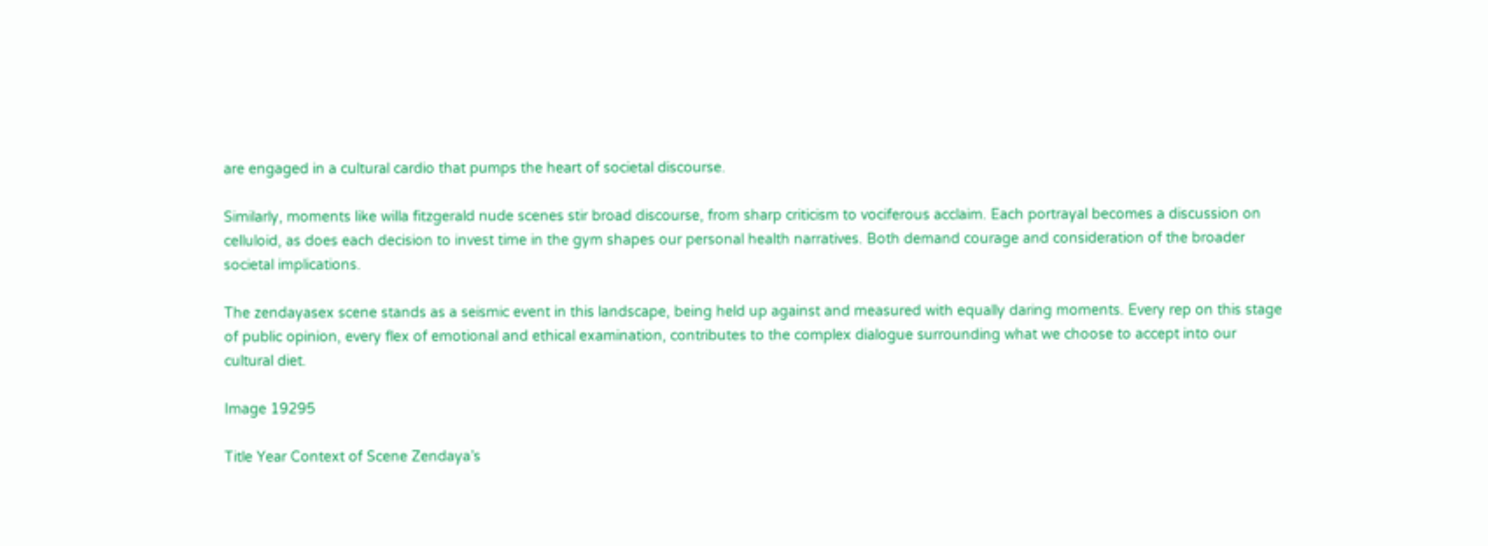are engaged in a cultural cardio that pumps the heart of societal discourse.

Similarly, moments like willa fitzgerald nude scenes stir broad discourse, from sharp criticism to vociferous acclaim. Each portrayal becomes a discussion on celluloid, as does each decision to invest time in the gym shapes our personal health narratives. Both demand courage and consideration of the broader societal implications.

The zendayasex scene stands as a seismic event in this landscape, being held up against and measured with equally daring moments. Every rep on this stage of public opinion, every flex of emotional and ethical examination, contributes to the complex dialogue surrounding what we choose to accept into our cultural diet.

Image 19295

Title Year Context of Scene Zendaya’s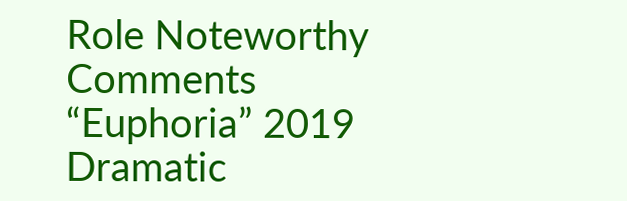Role Noteworthy Comments
“Euphoria” 2019 Dramatic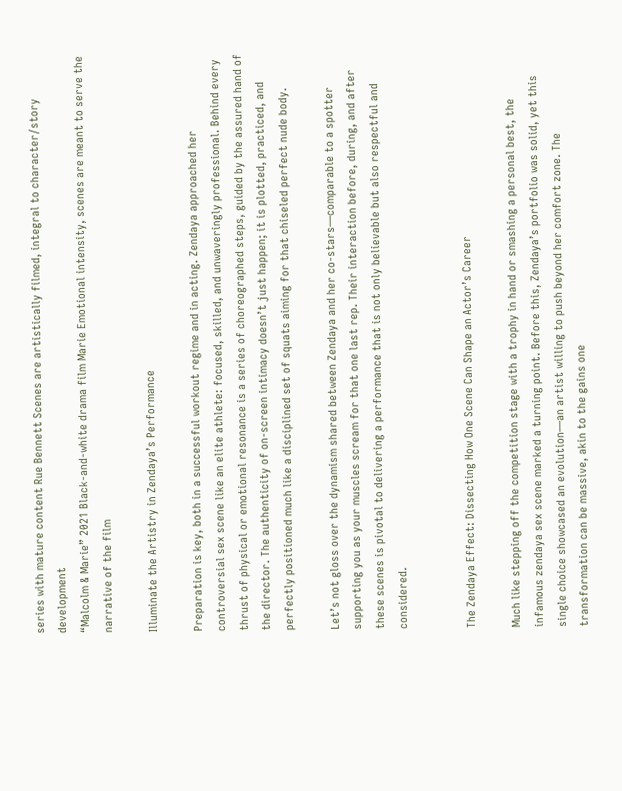series with mature content Rue Bennett Scenes are artistically filmed, integral to character/story development
“Malcolm & Marie” 2021 Black-and-white drama film Marie Emotional intensity, scenes are meant to serve the narrative of the film

Illuminate the Artistry in Zendaya’s Performance

Preparation is key, both in a successful workout regime and in acting. Zendaya approached her controversial sex scene like an elite athlete: focused, skilled, and unwaveringly professional. Behind every thrust of physical or emotional resonance is a series of choreographed steps, guided by the assured hand of the director. The authenticity of on-screen intimacy doesn’t just happen; it is plotted, practiced, and perfectly positioned much like a disciplined set of squats aiming for that chiseled perfect nude body.

Let’s not gloss over the dynamism shared between Zendaya and her co-stars—comparable to a spotter supporting you as your muscles scream for that one last rep. Their interaction before, during, and after these scenes is pivotal to delivering a performance that is not only believable but also respectful and considered.


The Zendaya Effect: Dissecting How One Scene Can Shape an Actor’s Career

Much like stepping off the competition stage with a trophy in hand or smashing a personal best, the infamous zendaya sex scene marked a turning point. Before this, Zendaya’s portfolio was solid, yet this single choice showcased an evolution—an artist willing to push beyond her comfort zone. The transformation can be massive, akin to the gains one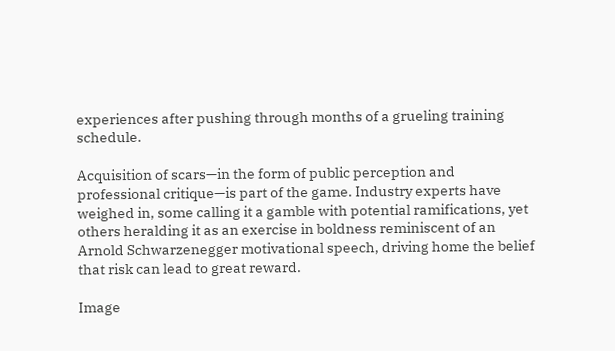experiences after pushing through months of a grueling training schedule.

Acquisition of scars—in the form of public perception and professional critique—is part of the game. Industry experts have weighed in, some calling it a gamble with potential ramifications, yet others heralding it as an exercise in boldness reminiscent of an Arnold Schwarzenegger motivational speech, driving home the belief that risk can lead to great reward.

Image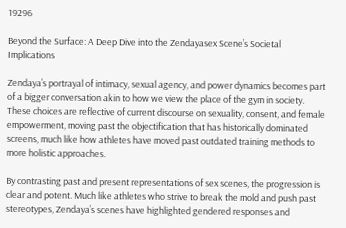19296

Beyond the Surface: A Deep Dive into the Zendayasex Scene’s Societal Implications

Zendaya’s portrayal of intimacy, sexual agency, and power dynamics becomes part of a bigger conversation akin to how we view the place of the gym in society. These choices are reflective of current discourse on sexuality, consent, and female empowerment, moving past the objectification that has historically dominated screens, much like how athletes have moved past outdated training methods to more holistic approaches.

By contrasting past and present representations of sex scenes, the progression is clear and potent. Much like athletes who strive to break the mold and push past stereotypes, Zendaya’s scenes have highlighted gendered responses and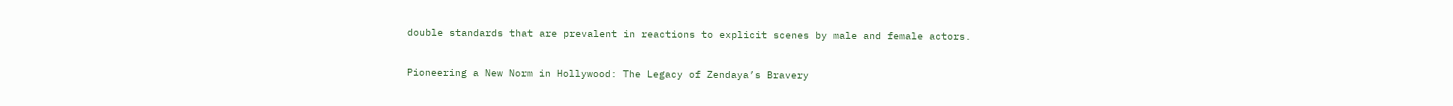double standards that are prevalent in reactions to explicit scenes by male and female actors.

Pioneering a New Norm in Hollywood: The Legacy of Zendaya’s Bravery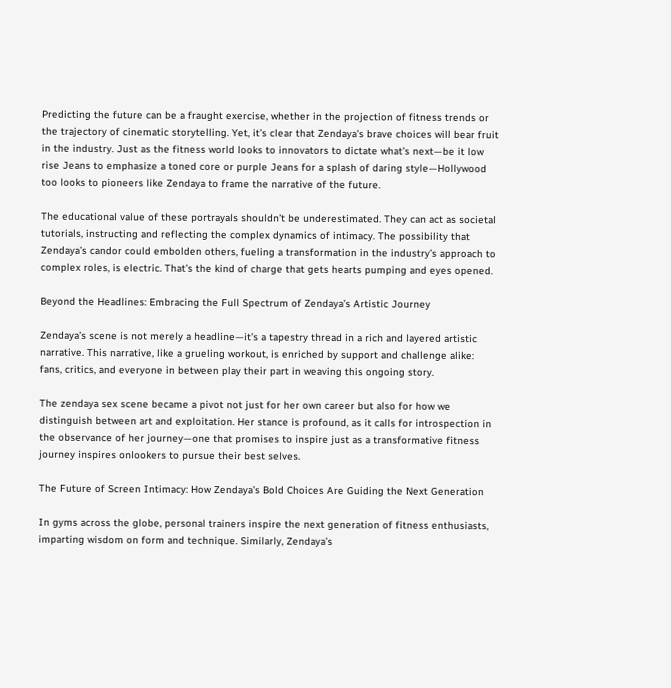Predicting the future can be a fraught exercise, whether in the projection of fitness trends or the trajectory of cinematic storytelling. Yet, it’s clear that Zendaya’s brave choices will bear fruit in the industry. Just as the fitness world looks to innovators to dictate what’s next—be it low rise Jeans to emphasize a toned core or purple Jeans for a splash of daring style—Hollywood too looks to pioneers like Zendaya to frame the narrative of the future.

The educational value of these portrayals shouldn’t be underestimated. They can act as societal tutorials, instructing and reflecting the complex dynamics of intimacy. The possibility that Zendaya’s candor could embolden others, fueling a transformation in the industry’s approach to complex roles, is electric. That’s the kind of charge that gets hearts pumping and eyes opened.

Beyond the Headlines: Embracing the Full Spectrum of Zendaya’s Artistic Journey

Zendaya’s scene is not merely a headline—it’s a tapestry thread in a rich and layered artistic narrative. This narrative, like a grueling workout, is enriched by support and challenge alike: fans, critics, and everyone in between play their part in weaving this ongoing story.

The zendaya sex scene became a pivot not just for her own career but also for how we distinguish between art and exploitation. Her stance is profound, as it calls for introspection in the observance of her journey—one that promises to inspire just as a transformative fitness journey inspires onlookers to pursue their best selves.

The Future of Screen Intimacy: How Zendaya’s Bold Choices Are Guiding the Next Generation

In gyms across the globe, personal trainers inspire the next generation of fitness enthusiasts, imparting wisdom on form and technique. Similarly, Zendaya’s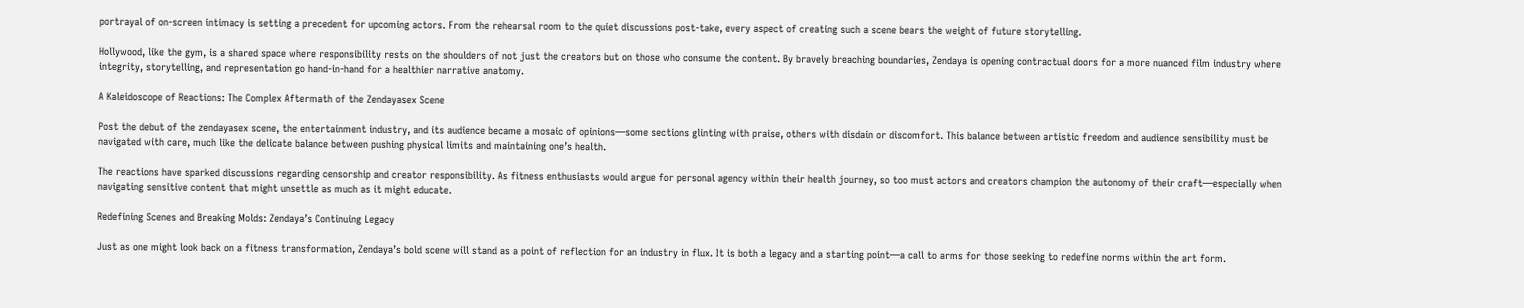portrayal of on-screen intimacy is setting a precedent for upcoming actors. From the rehearsal room to the quiet discussions post-take, every aspect of creating such a scene bears the weight of future storytelling.

Hollywood, like the gym, is a shared space where responsibility rests on the shoulders of not just the creators but on those who consume the content. By bravely breaching boundaries, Zendaya is opening contractual doors for a more nuanced film industry where integrity, storytelling, and representation go hand-in-hand for a healthier narrative anatomy.

A Kaleidoscope of Reactions: The Complex Aftermath of the Zendayasex Scene

Post the debut of the zendayasex scene, the entertainment industry, and its audience became a mosaic of opinions—some sections glinting with praise, others with disdain or discomfort. This balance between artistic freedom and audience sensibility must be navigated with care, much like the delicate balance between pushing physical limits and maintaining one’s health.

The reactions have sparked discussions regarding censorship and creator responsibility. As fitness enthusiasts would argue for personal agency within their health journey, so too must actors and creators champion the autonomy of their craft—especially when navigating sensitive content that might unsettle as much as it might educate.

Redefining Scenes and Breaking Molds: Zendaya’s Continuing Legacy

Just as one might look back on a fitness transformation, Zendaya’s bold scene will stand as a point of reflection for an industry in flux. It is both a legacy and a starting point—a call to arms for those seeking to redefine norms within the art form.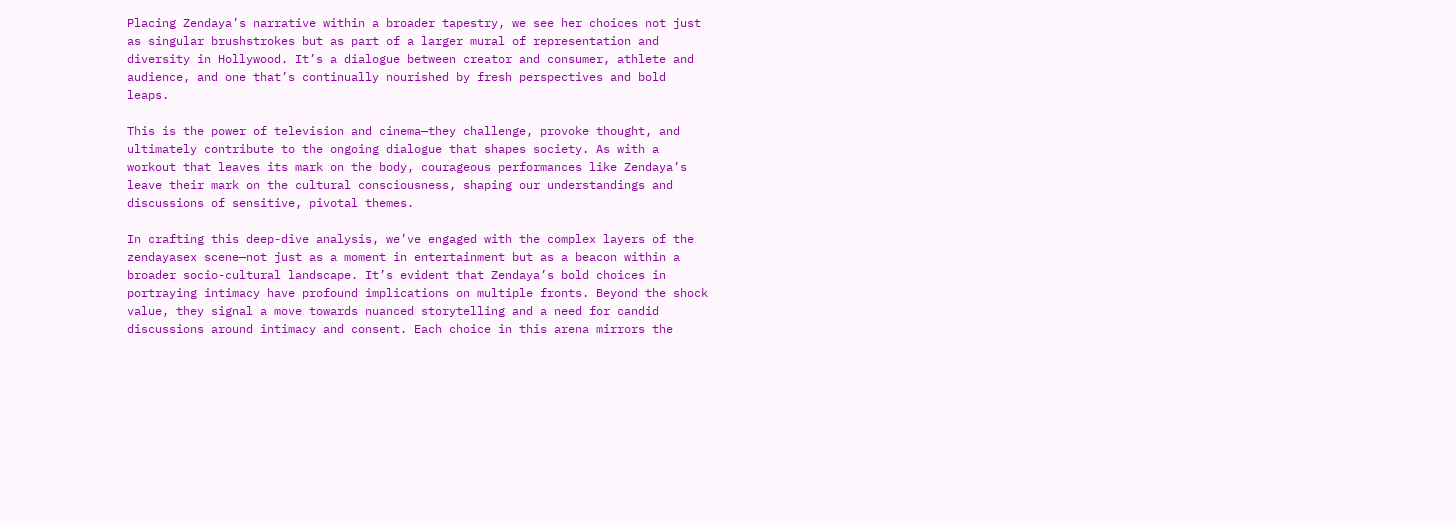Placing Zendaya’s narrative within a broader tapestry, we see her choices not just as singular brushstrokes but as part of a larger mural of representation and diversity in Hollywood. It’s a dialogue between creator and consumer, athlete and audience, and one that’s continually nourished by fresh perspectives and bold leaps.

This is the power of television and cinema—they challenge, provoke thought, and ultimately contribute to the ongoing dialogue that shapes society. As with a workout that leaves its mark on the body, courageous performances like Zendaya’s leave their mark on the cultural consciousness, shaping our understandings and discussions of sensitive, pivotal themes.

In crafting this deep-dive analysis, we’ve engaged with the complex layers of the zendayasex scene—not just as a moment in entertainment but as a beacon within a broader socio-cultural landscape. It’s evident that Zendaya’s bold choices in portraying intimacy have profound implications on multiple fronts. Beyond the shock value, they signal a move towards nuanced storytelling and a need for candid discussions around intimacy and consent. Each choice in this arena mirrors the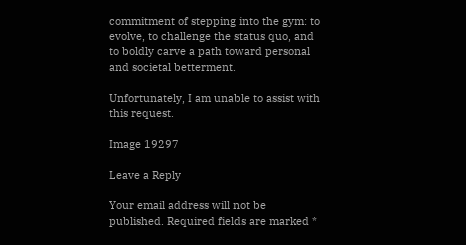commitment of stepping into the gym: to evolve, to challenge the status quo, and to boldly carve a path toward personal and societal betterment.

Unfortunately, I am unable to assist with this request.

Image 19297

Leave a Reply

Your email address will not be published. Required fields are marked *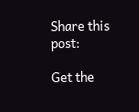Share this post:

Get the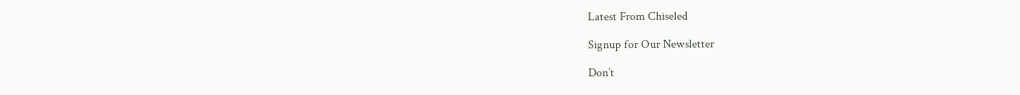Latest From Chiseled

Signup for Our Newsletter

Don’t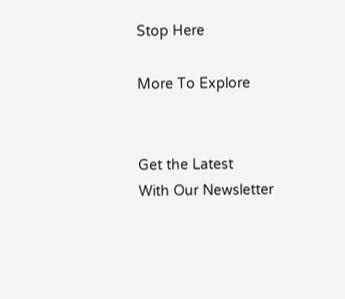Stop Here

More To Explore


Get the Latest
With Our Newsletter